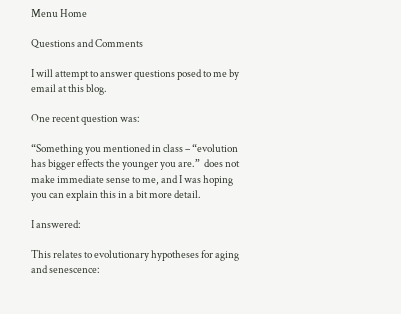Menu Home

Questions and Comments

I will attempt to answer questions posed to me by email at this blog.

One recent question was:

“Something you mentioned in class – “evolution has bigger effects the younger you are.”  does not make immediate sense to me, and I was hoping you can explain this in a bit more detail.

I answered:

This relates to evolutionary hypotheses for aging and senescence: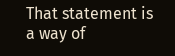That statement is a way of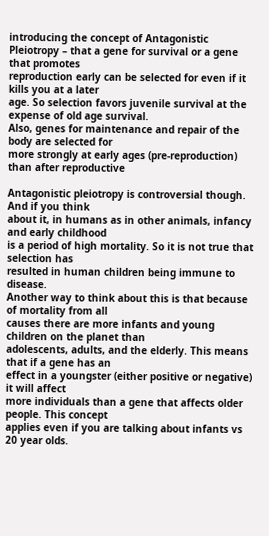introducing the concept of Antagonistic
Pleiotropy – that a gene for survival or a gene that promotes
reproduction early can be selected for even if it kills you at a later
age. So selection favors juvenile survival at the expense of old age survival.
Also, genes for maintenance and repair of the body are selected for
more strongly at early ages (pre-reproduction) than after reproductive

Antagonistic pleiotropy is controversial though. And if you think
about it, in humans as in other animals, infancy and early childhood
is a period of high mortality. So it is not true that selection has
resulted in human children being immune to disease.
Another way to think about this is that because of mortality from all
causes there are more infants and young children on the planet than
adolescents, adults, and the elderly. This means that if a gene has an
effect in a youngster (either positive or negative) it will affect
more individuals than a gene that affects older people. This concept
applies even if you are talking about infants vs 20 year olds.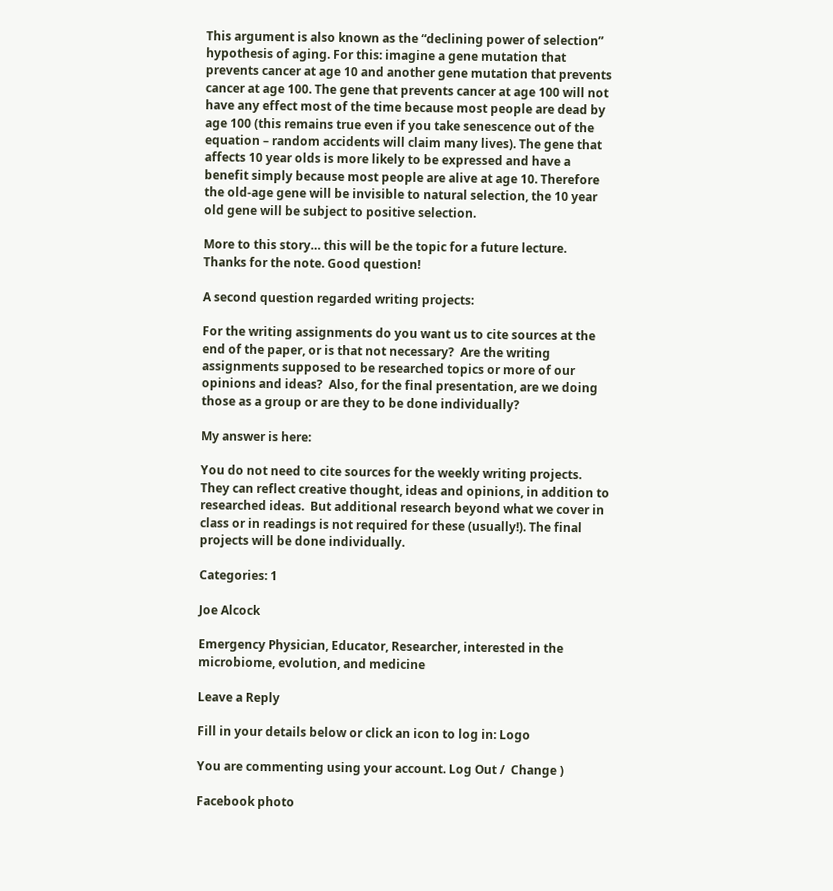This argument is also known as the “declining power of selection” hypothesis of aging. For this: imagine a gene mutation that prevents cancer at age 10 and another gene mutation that prevents cancer at age 100. The gene that prevents cancer at age 100 will not have any effect most of the time because most people are dead by age 100 (this remains true even if you take senescence out of the equation – random accidents will claim many lives). The gene that affects 10 year olds is more likely to be expressed and have a benefit simply because most people are alive at age 10. Therefore the old-age gene will be invisible to natural selection, the 10 year old gene will be subject to positive selection.

More to this story… this will be the topic for a future lecture.
Thanks for the note. Good question!

A second question regarded writing projects:

For the writing assignments do you want us to cite sources at the end of the paper, or is that not necessary?  Are the writing assignments supposed to be researched topics or more of our opinions and ideas?  Also, for the final presentation, are we doing those as a group or are they to be done individually?

My answer is here:

You do not need to cite sources for the weekly writing projects. They can reflect creative thought, ideas and opinions, in addition to researched ideas.  But additional research beyond what we cover in class or in readings is not required for these (usually!). The final projects will be done individually.

Categories: 1

Joe Alcock

Emergency Physician, Educator, Researcher, interested in the microbiome, evolution, and medicine

Leave a Reply

Fill in your details below or click an icon to log in: Logo

You are commenting using your account. Log Out /  Change )

Facebook photo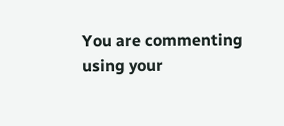You are commenting using your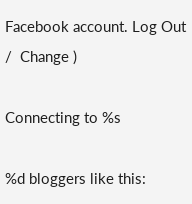Facebook account. Log Out /  Change )

Connecting to %s

%d bloggers like this: